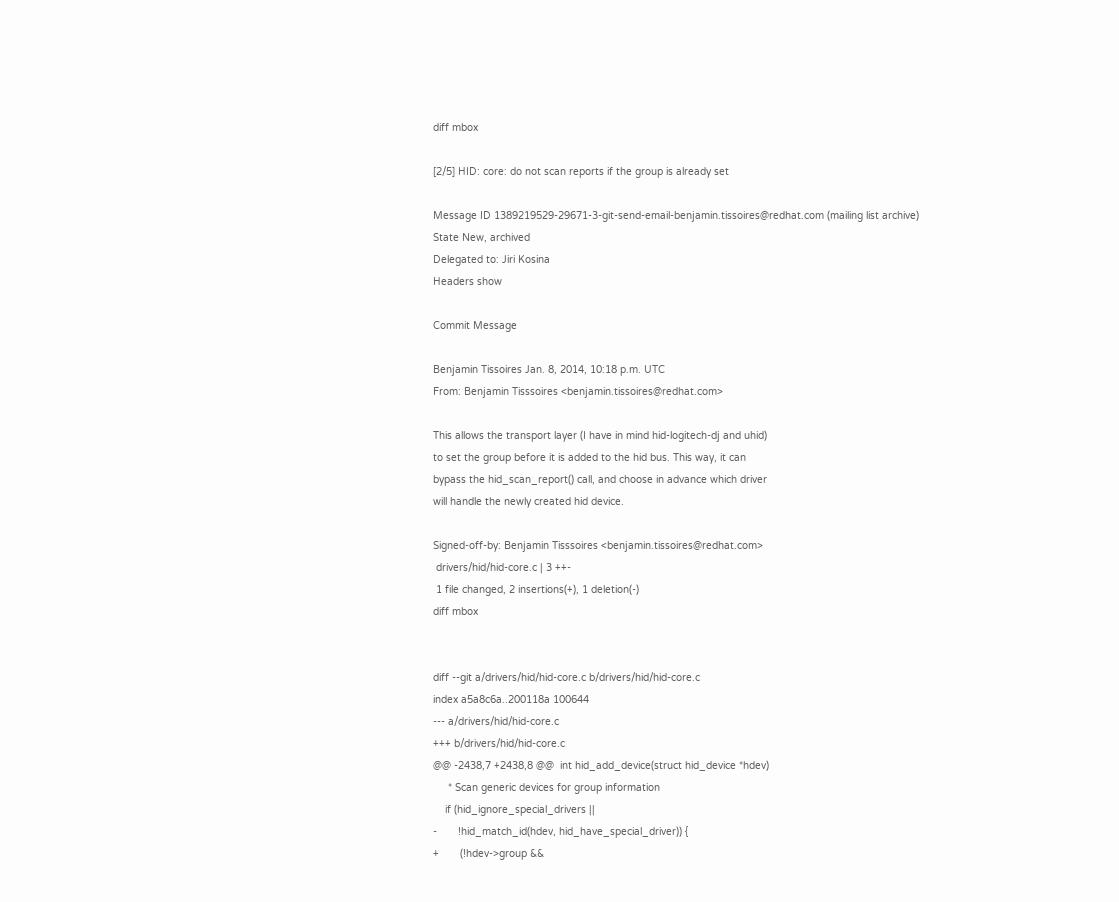diff mbox

[2/5] HID: core: do not scan reports if the group is already set

Message ID 1389219529-29671-3-git-send-email-benjamin.tissoires@redhat.com (mailing list archive)
State New, archived
Delegated to: Jiri Kosina
Headers show

Commit Message

Benjamin Tissoires Jan. 8, 2014, 10:18 p.m. UTC
From: Benjamin Tisssoires <benjamin.tissoires@redhat.com>

This allows the transport layer (I have in mind hid-logitech-dj and uhid)
to set the group before it is added to the hid bus. This way, it can
bypass the hid_scan_report() call, and choose in advance which driver
will handle the newly created hid device.

Signed-off-by: Benjamin Tisssoires <benjamin.tissoires@redhat.com>
 drivers/hid/hid-core.c | 3 ++-
 1 file changed, 2 insertions(+), 1 deletion(-)
diff mbox


diff --git a/drivers/hid/hid-core.c b/drivers/hid/hid-core.c
index a5a8c6a..200118a 100644
--- a/drivers/hid/hid-core.c
+++ b/drivers/hid/hid-core.c
@@ -2438,7 +2438,8 @@  int hid_add_device(struct hid_device *hdev)
     * Scan generic devices for group information
    if (hid_ignore_special_drivers ||
-       !hid_match_id(hdev, hid_have_special_driver)) {
+       (!hdev->group &&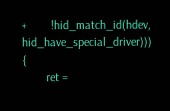+        !hid_match_id(hdev, hid_have_special_driver))) {
        ret =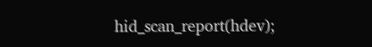hid_scan_report(hdev);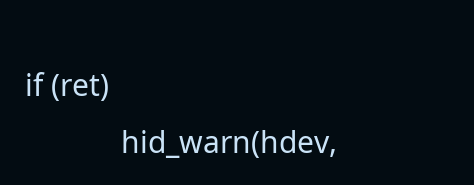if (ret)
            hid_warn(hdev,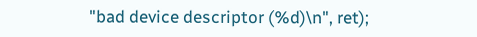"bad device descriptor (%d)\n", ret);